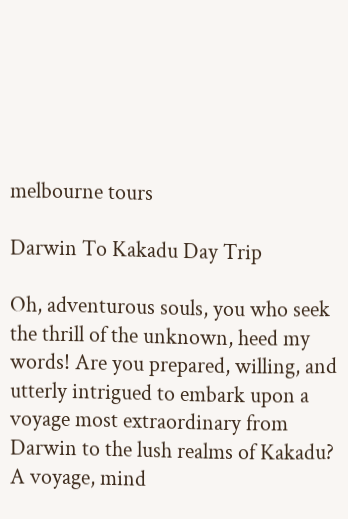melbourne tours

Darwin To Kakadu Day Trip

Oh, adventurous souls, you who seek the thrill of the unknown, heed my words! Are you prepared, willing, and utterly intrigued to embark upon a voyage most extraordinary from Darwin to the lush realms of Kakadu? A voyage, mind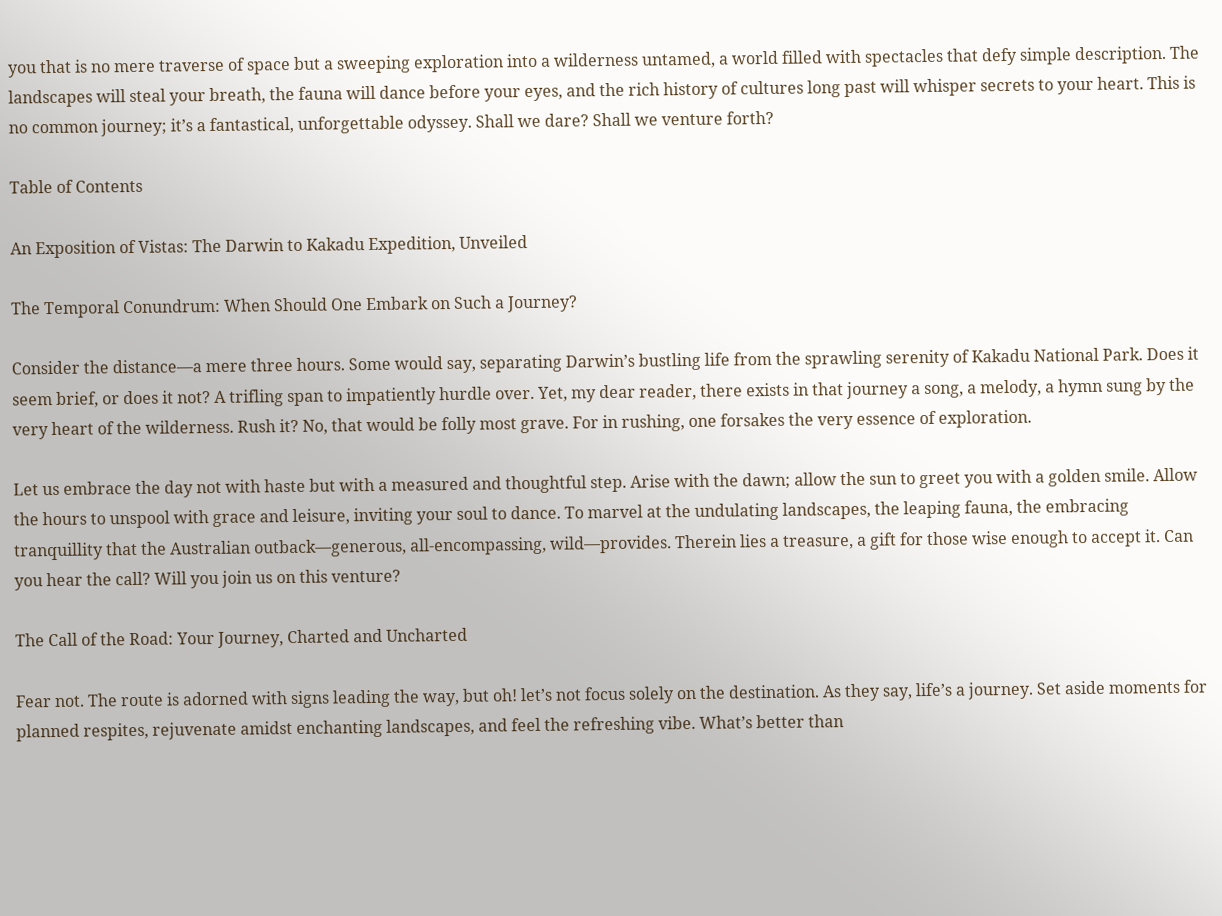you that is no mere traverse of space but a sweeping exploration into a wilderness untamed, a world filled with spectacles that defy simple description. The landscapes will steal your breath, the fauna will dance before your eyes, and the rich history of cultures long past will whisper secrets to your heart. This is no common journey; it’s a fantastical, unforgettable odyssey. Shall we dare? Shall we venture forth?

Table of Contents

An Exposition of Vistas: The Darwin to Kakadu Expedition, Unveiled

The Temporal Conundrum: When Should One Embark on Such a Journey?

Consider the distance—a mere three hours. Some would say, separating Darwin’s bustling life from the sprawling serenity of Kakadu National Park. Does it seem brief, or does it not? A trifling span to impatiently hurdle over. Yet, my dear reader, there exists in that journey a song, a melody, a hymn sung by the very heart of the wilderness. Rush it? No, that would be folly most grave. For in rushing, one forsakes the very essence of exploration.

Let us embrace the day not with haste but with a measured and thoughtful step. Arise with the dawn; allow the sun to greet you with a golden smile. Allow the hours to unspool with grace and leisure, inviting your soul to dance. To marvel at the undulating landscapes, the leaping fauna, the embracing tranquillity that the Australian outback—generous, all-encompassing, wild—provides. Therein lies a treasure, a gift for those wise enough to accept it. Can you hear the call? Will you join us on this venture?

The Call of the Road: Your Journey, Charted and Uncharted

Fear not. The route is adorned with signs leading the way, but oh! let’s not focus solely on the destination. As they say, life’s a journey. Set aside moments for planned respites, rejuvenate amidst enchanting landscapes, and feel the refreshing vibe. What’s better than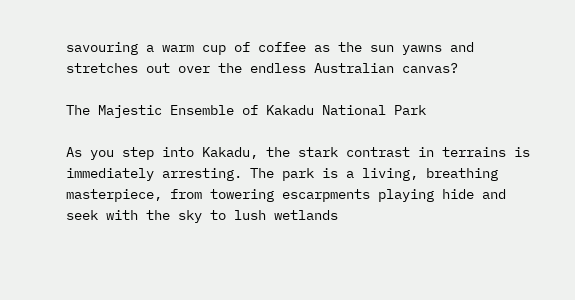savouring a warm cup of coffee as the sun yawns and stretches out over the endless Australian canvas?

The Majestic Ensemble of Kakadu National Park

As you step into Kakadu, the stark contrast in terrains is immediately arresting. The park is a living, breathing masterpiece, from towering escarpments playing hide and seek with the sky to lush wetlands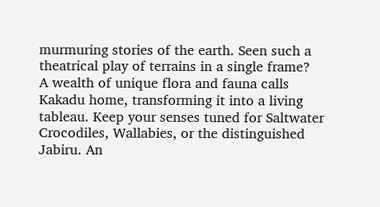murmuring stories of the earth. Seen such a theatrical play of terrains in a single frame?
A wealth of unique flora and fauna calls Kakadu home, transforming it into a living tableau. Keep your senses tuned for Saltwater Crocodiles, Wallabies, or the distinguished Jabiru. An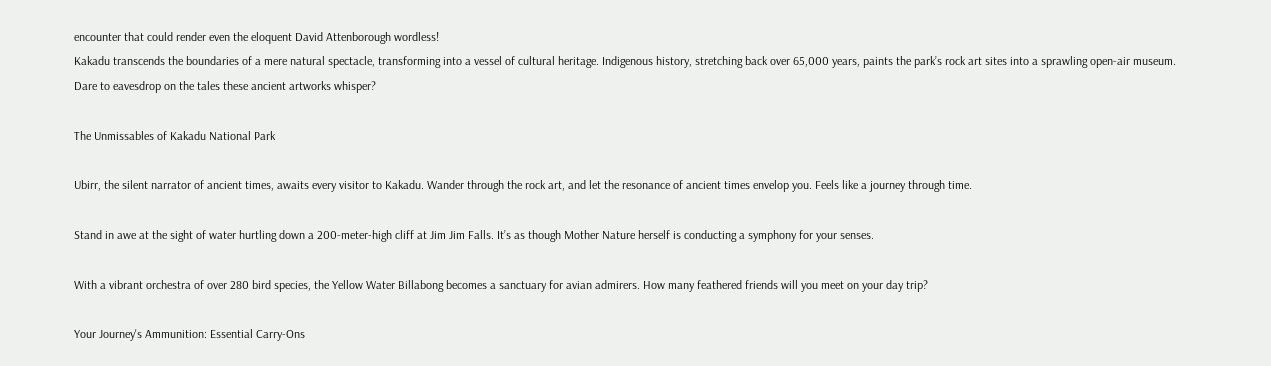encounter that could render even the eloquent David Attenborough wordless!
Kakadu transcends the boundaries of a mere natural spectacle, transforming into a vessel of cultural heritage. Indigenous history, stretching back over 65,000 years, paints the park’s rock art sites into a sprawling open-air museum. Dare to eavesdrop on the tales these ancient artworks whisper?

The Unmissables of Kakadu National Park

Ubirr, the silent narrator of ancient times, awaits every visitor to Kakadu. Wander through the rock art, and let the resonance of ancient times envelop you. Feels like a journey through time.

Stand in awe at the sight of water hurtling down a 200-meter-high cliff at Jim Jim Falls. It’s as though Mother Nature herself is conducting a symphony for your senses.

With a vibrant orchestra of over 280 bird species, the Yellow Water Billabong becomes a sanctuary for avian admirers. How many feathered friends will you meet on your day trip?

Your Journey's Ammunition: Essential Carry-Ons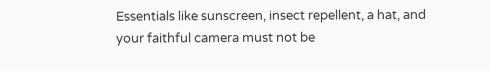Essentials like sunscreen, insect repellent, a hat, and your faithful camera must not be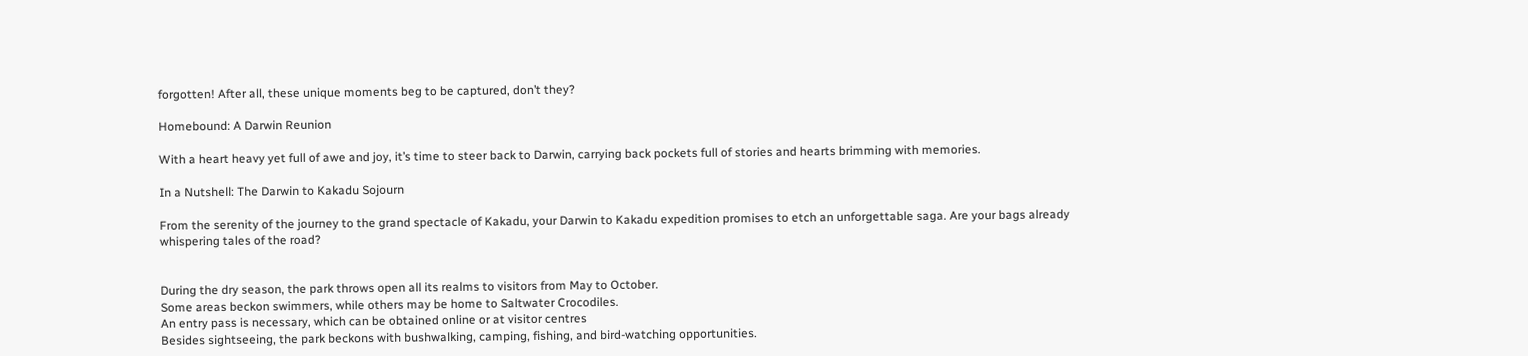forgotten! After all, these unique moments beg to be captured, don’t they?

Homebound: A Darwin Reunion

With a heart heavy yet full of awe and joy, it’s time to steer back to Darwin, carrying back pockets full of stories and hearts brimming with memories.

In a Nutshell: The Darwin to Kakadu Sojourn

From the serenity of the journey to the grand spectacle of Kakadu, your Darwin to Kakadu expedition promises to etch an unforgettable saga. Are your bags already whispering tales of the road?


During the dry season, the park throws open all its realms to visitors from May to October.
Some areas beckon swimmers, while others may be home to Saltwater Crocodiles.
An entry pass is necessary, which can be obtained online or at visitor centres
Besides sightseeing, the park beckons with bushwalking, camping, fishing, and bird-watching opportunities.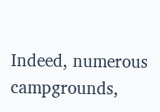Indeed, numerous campgrounds,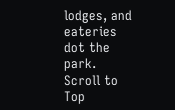lodges, and eateries dot the park.
Scroll to Top